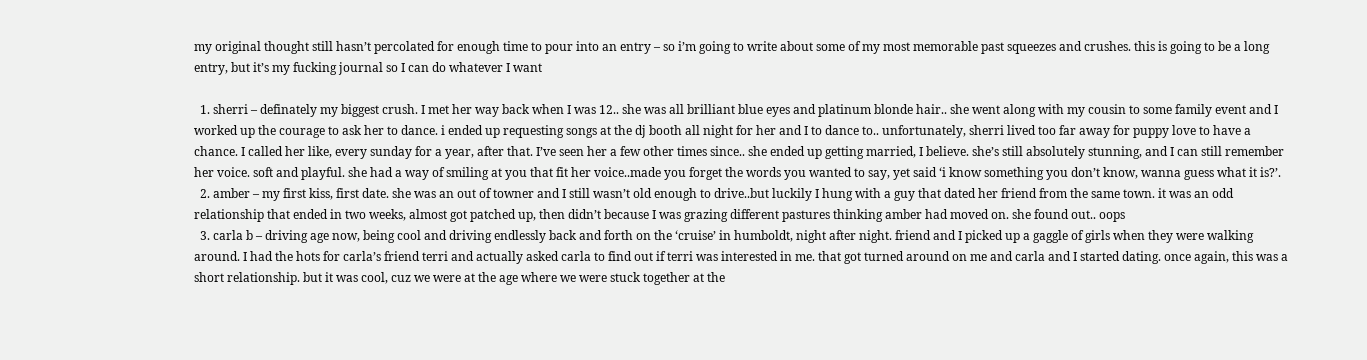my original thought still hasn’t percolated for enough time to pour into an entry – so i’m going to write about some of my most memorable past squeezes and crushes. this is going to be a long entry, but it’s my fucking journal so I can do whatever I want

  1. sherri – definately my biggest crush. I met her way back when I was 12.. she was all brilliant blue eyes and platinum blonde hair.. she went along with my cousin to some family event and I worked up the courage to ask her to dance. i ended up requesting songs at the dj booth all night for her and I to dance to.. unfortunately, sherri lived too far away for puppy love to have a chance. I called her like, every sunday for a year, after that. I’ve seen her a few other times since.. she ended up getting married, I believe. she’s still absolutely stunning, and I can still remember her voice. soft and playful. she had a way of smiling at you that fit her voice..made you forget the words you wanted to say, yet said ‘i know something you don’t know, wanna guess what it is?’.
  2. amber – my first kiss, first date. she was an out of towner and I still wasn’t old enough to drive..but luckily I hung with a guy that dated her friend from the same town. it was an odd relationship that ended in two weeks, almost got patched up, then didn’t because I was grazing different pastures thinking amber had moved on. she found out.. oops
  3. carla b – driving age now, being cool and driving endlessly back and forth on the ‘cruise’ in humboldt, night after night. friend and I picked up a gaggle of girls when they were walking around. I had the hots for carla’s friend terri and actually asked carla to find out if terri was interested in me. that got turned around on me and carla and I started dating. once again, this was a short relationship. but it was cool, cuz we were at the age where we were stuck together at the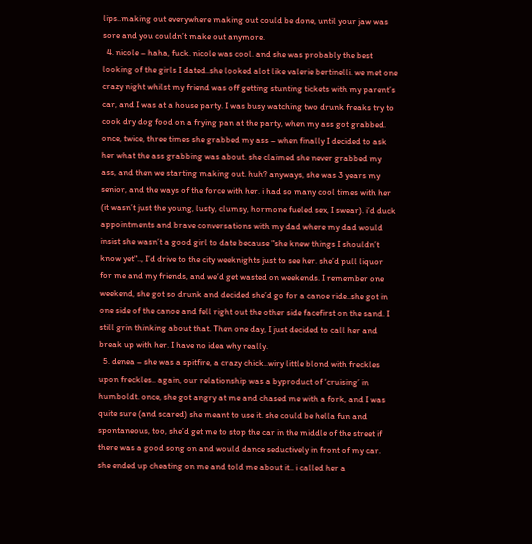lips..making out everywhere making out could be done, until your jaw was sore and you couldn’t make out anymore.
  4. nicole – haha, fuck. nicole was cool. and she was probably the best looking of the girls I dated..she looked alot like valerie bertinelli. we met one crazy night whilst my friend was off getting stunting tickets with my parent’s car, and I was at a house party. I was busy watching two drunk freaks try to cook dry dog food on a frying pan at the party, when my ass got grabbed. once, twice, three times she grabbed my ass – when finally I decided to ask her what the ass grabbing was about. she claimed she never grabbed my ass, and then we starting making out. huh? anyways, she was 3 years my senior, and the ways of the force with her. i had so many cool times with her (it wasn’t just the young, lusty, clumsy, hormone fueled sex, I swear). i’d duck appointments and brave conversations with my dad where my dad would insist she wasn’t a good girl to date because "she knew things I shouldn’t know yet".., I’d drive to the city weeknights just to see her. she’d pull liquor for me and my friends, and we’d get wasted on weekends. I remember one weekend, she got so drunk and decided she’d go for a canoe ride..she got in one side of the canoe and fell right out the other side facefirst on the sand. I still grin thinking about that. Then one day, I just decided to call her and break up with her. I have no idea why really.
  5. denea – she was a spitfire, a crazy chick..wiry little blond with freckles upon freckles.. again, our relationship was a byproduct of ‘cruising’ in humboldt. once, she got angry at me and chased me with a fork, and I was quite sure (and scared) she meant to use it. she could be hella fun and spontaneous, too, she’d get me to stop the car in the middle of the street if there was a good song on and would dance seductively in front of my car. she ended up cheating on me and told me about it.. i called her a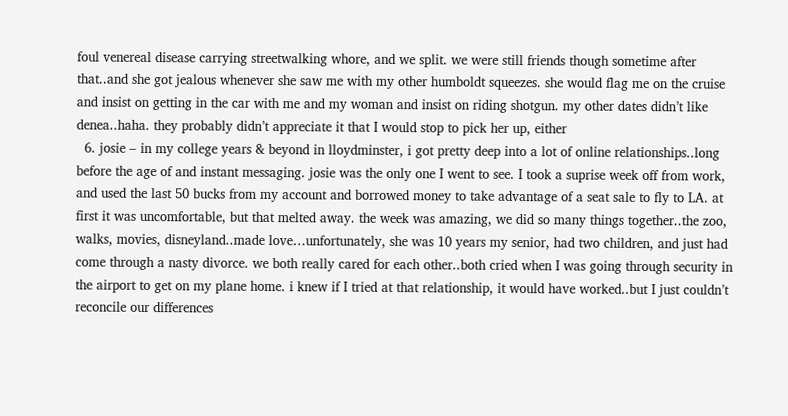foul venereal disease carrying streetwalking whore, and we split. we were still friends though sometime after that..and she got jealous whenever she saw me with my other humboldt squeezes. she would flag me on the cruise and insist on getting in the car with me and my woman and insist on riding shotgun. my other dates didn’t like denea..haha. they probably didn’t appreciate it that I would stop to pick her up, either
  6. josie – in my college years & beyond in lloydminster, i got pretty deep into a lot of online relationships..long before the age of and instant messaging. josie was the only one I went to see. I took a suprise week off from work, and used the last 50 bucks from my account and borrowed money to take advantage of a seat sale to fly to LA. at first it was uncomfortable, but that melted away. the week was amazing, we did so many things together..the zoo, walks, movies, disneyland..made love…unfortunately, she was 10 years my senior, had two children, and just had come through a nasty divorce. we both really cared for each other..both cried when I was going through security in the airport to get on my plane home. i knew if I tried at that relationship, it would have worked..but I just couldn’t reconcile our differences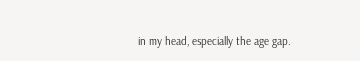in my head, especially the age gap.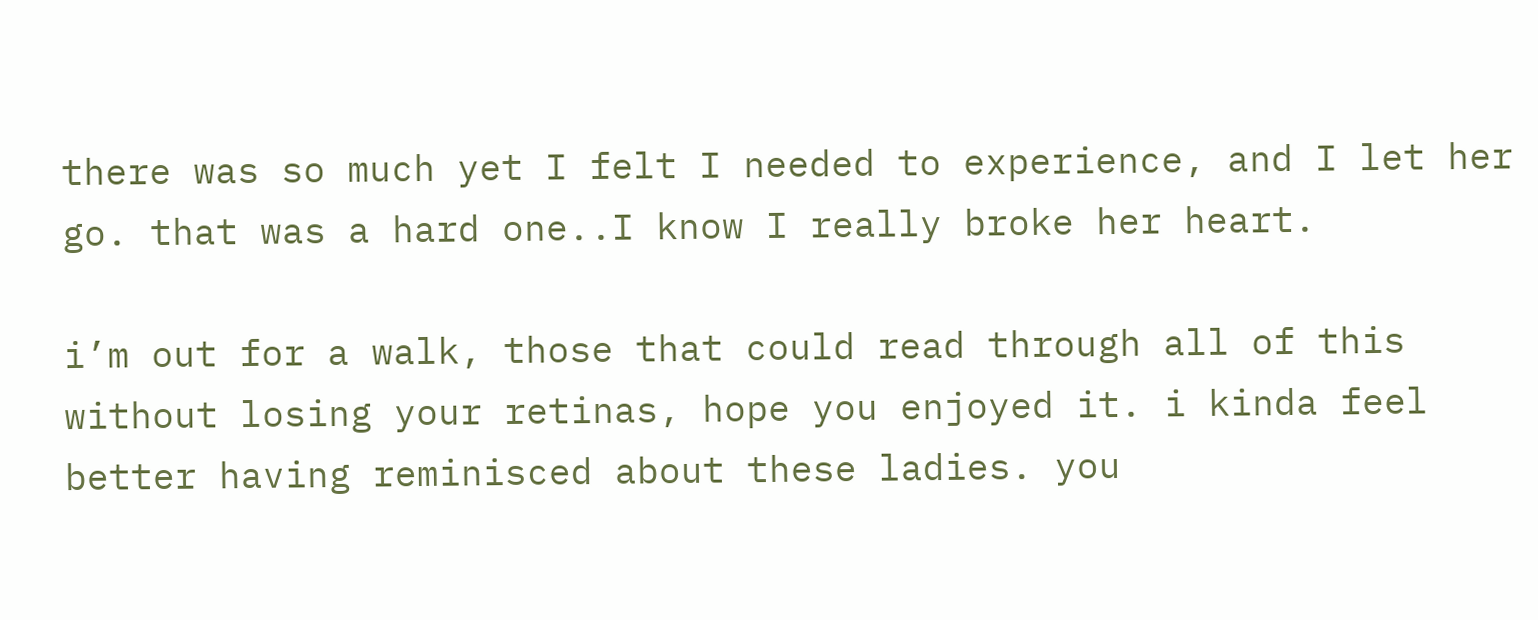there was so much yet I felt I needed to experience, and I let her go. that was a hard one..I know I really broke her heart.

i’m out for a walk, those that could read through all of this without losing your retinas, hope you enjoyed it. i kinda feel better having reminisced about these ladies. you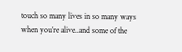touch so many lives in so many ways when you’re alive..and some of the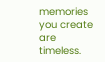memories you create are timeless.